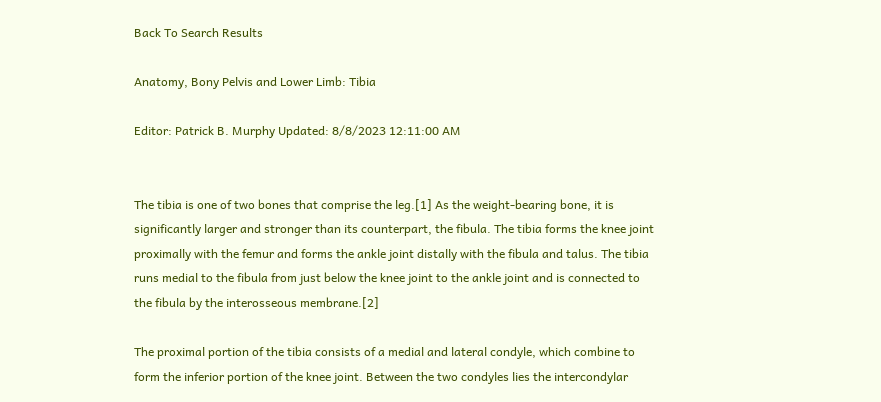Back To Search Results

Anatomy, Bony Pelvis and Lower Limb: Tibia

Editor: Patrick B. Murphy Updated: 8/8/2023 12:11:00 AM


The tibia is one of two bones that comprise the leg.[1] As the weight-bearing bone, it is significantly larger and stronger than its counterpart, the fibula. The tibia forms the knee joint proximally with the femur and forms the ankle joint distally with the fibula and talus. The tibia runs medial to the fibula from just below the knee joint to the ankle joint and is connected to the fibula by the interosseous membrane.[2]

The proximal portion of the tibia consists of a medial and lateral condyle, which combine to form the inferior portion of the knee joint. Between the two condyles lies the intercondylar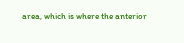area, which is where the anterior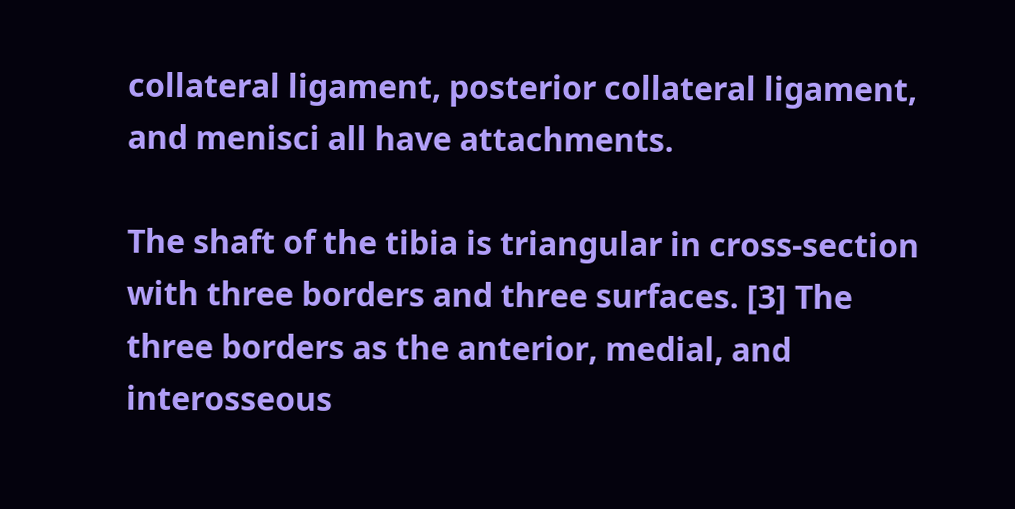collateral ligament, posterior collateral ligament, and menisci all have attachments.

The shaft of the tibia is triangular in cross-section with three borders and three surfaces. [3] The three borders as the anterior, medial, and interosseous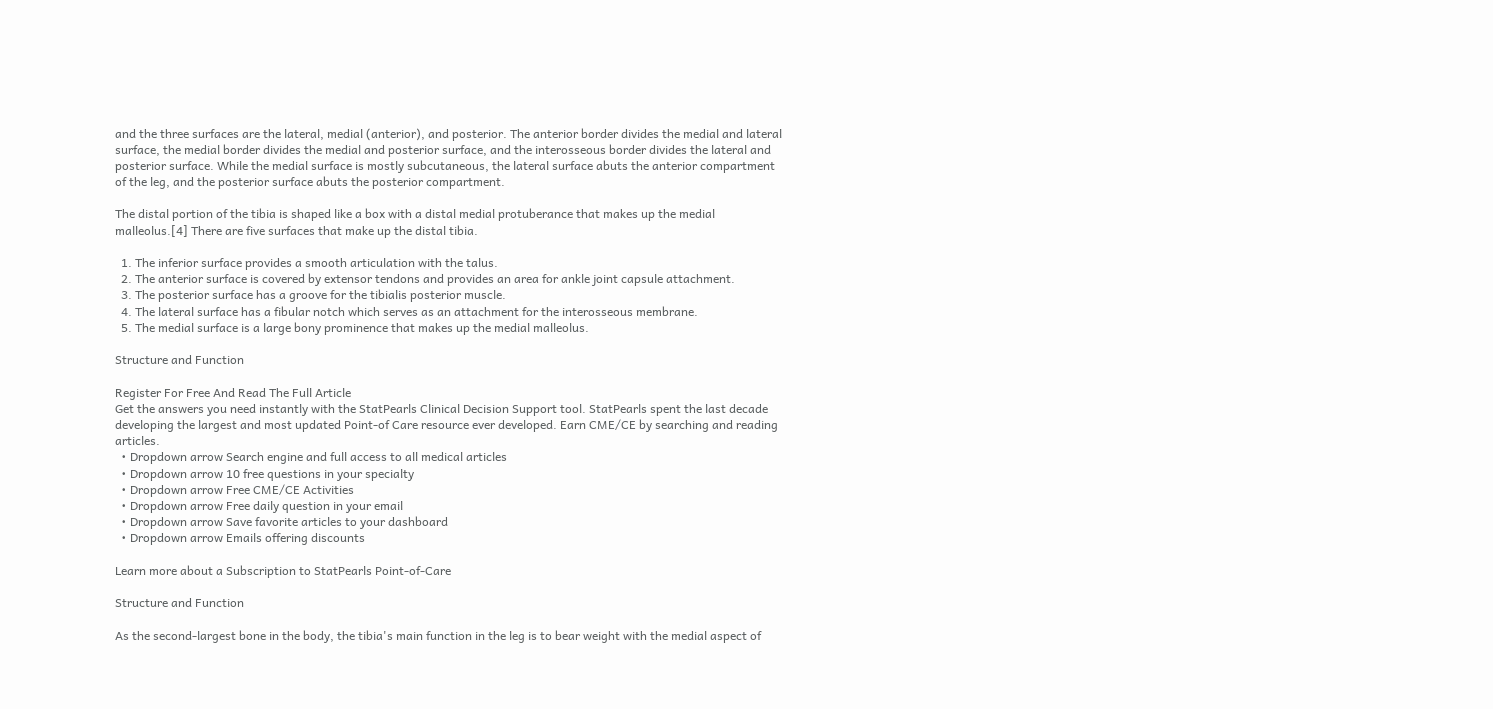and the three surfaces are the lateral, medial (anterior), and posterior. The anterior border divides the medial and lateral surface, the medial border divides the medial and posterior surface, and the interosseous border divides the lateral and posterior surface. While the medial surface is mostly subcutaneous, the lateral surface abuts the anterior compartment of the leg, and the posterior surface abuts the posterior compartment.

The distal portion of the tibia is shaped like a box with a distal medial protuberance that makes up the medial malleolus.[4] There are five surfaces that make up the distal tibia.

  1. The inferior surface provides a smooth articulation with the talus.
  2. The anterior surface is covered by extensor tendons and provides an area for ankle joint capsule attachment.
  3. The posterior surface has a groove for the tibialis posterior muscle.
  4. The lateral surface has a fibular notch which serves as an attachment for the interosseous membrane.
  5. The medial surface is a large bony prominence that makes up the medial malleolus.

Structure and Function

Register For Free And Read The Full Article
Get the answers you need instantly with the StatPearls Clinical Decision Support tool. StatPearls spent the last decade developing the largest and most updated Point-of Care resource ever developed. Earn CME/CE by searching and reading articles.
  • Dropdown arrow Search engine and full access to all medical articles
  • Dropdown arrow 10 free questions in your specialty
  • Dropdown arrow Free CME/CE Activities
  • Dropdown arrow Free daily question in your email
  • Dropdown arrow Save favorite articles to your dashboard
  • Dropdown arrow Emails offering discounts

Learn more about a Subscription to StatPearls Point-of-Care

Structure and Function

As the second-largest bone in the body, the tibia's main function in the leg is to bear weight with the medial aspect of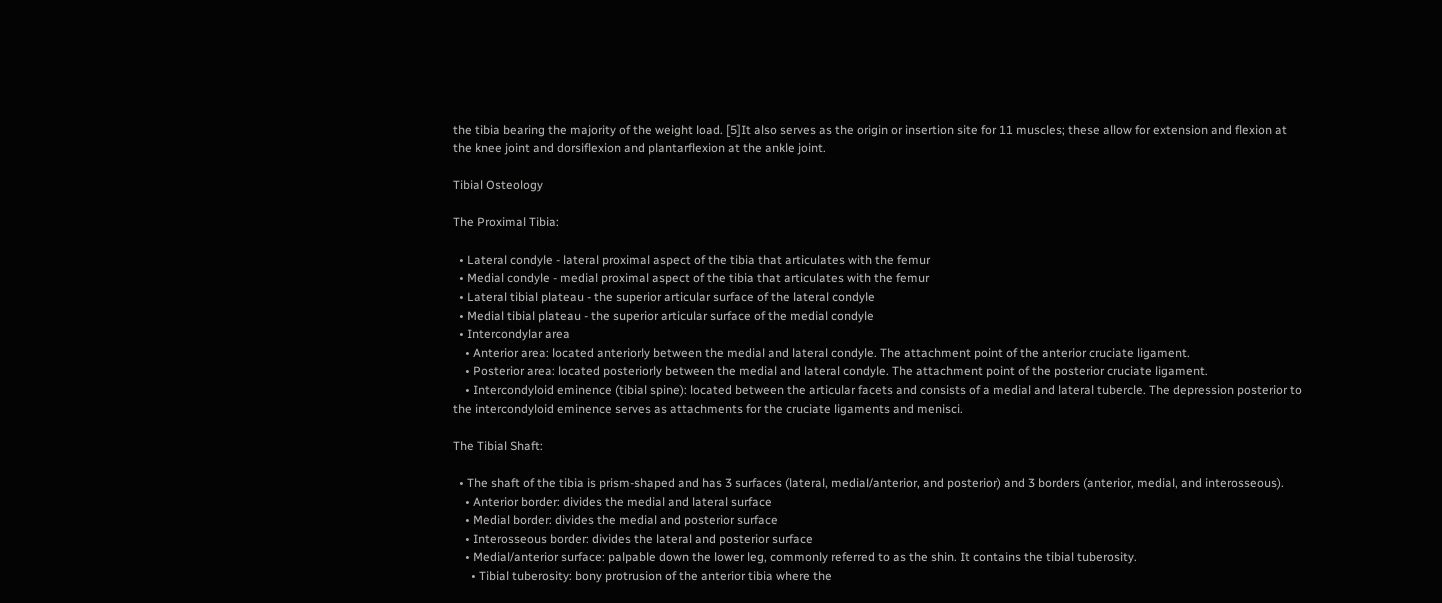the tibia bearing the majority of the weight load. [5]It also serves as the origin or insertion site for 11 muscles; these allow for extension and flexion at the knee joint and dorsiflexion and plantarflexion at the ankle joint.

Tibial Osteology

The Proximal Tibia:

  • Lateral condyle - lateral proximal aspect of the tibia that articulates with the femur
  • Medial condyle - medial proximal aspect of the tibia that articulates with the femur
  • Lateral tibial plateau - the superior articular surface of the lateral condyle
  • Medial tibial plateau - the superior articular surface of the medial condyle
  • Intercondylar area
    • Anterior area: located anteriorly between the medial and lateral condyle. The attachment point of the anterior cruciate ligament.
    • Posterior area: located posteriorly between the medial and lateral condyle. The attachment point of the posterior cruciate ligament.
    • Intercondyloid eminence (tibial spine): located between the articular facets and consists of a medial and lateral tubercle. The depression posterior to the intercondyloid eminence serves as attachments for the cruciate ligaments and menisci.

The Tibial Shaft:

  • The shaft of the tibia is prism-shaped and has 3 surfaces (lateral, medial/anterior, and posterior) and 3 borders (anterior, medial, and interosseous).
    • Anterior border: divides the medial and lateral surface
    • Medial border: divides the medial and posterior surface
    • Interosseous border: divides the lateral and posterior surface
    • Medial/anterior surface: palpable down the lower leg, commonly referred to as the shin. It contains the tibial tuberosity.
      • Tibial tuberosity: bony protrusion of the anterior tibia where the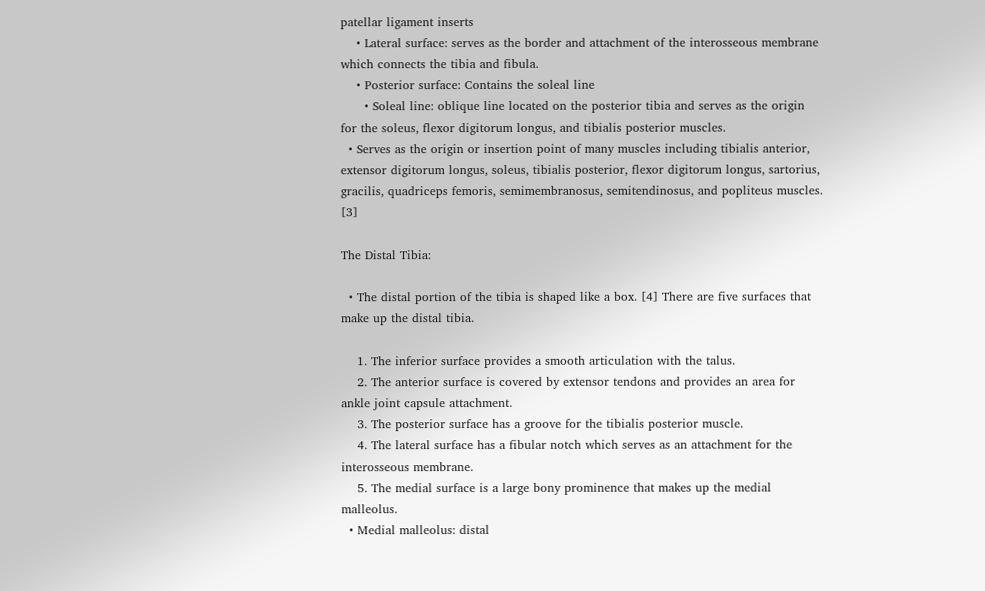patellar ligament inserts
    • Lateral surface: serves as the border and attachment of the interosseous membrane which connects the tibia and fibula.
    • Posterior surface: Contains the soleal line
      • Soleal line: oblique line located on the posterior tibia and serves as the origin for the soleus, flexor digitorum longus, and tibialis posterior muscles.
  • Serves as the origin or insertion point of many muscles including tibialis anterior, extensor digitorum longus, soleus, tibialis posterior, flexor digitorum longus, sartorius, gracilis, quadriceps femoris, semimembranosus, semitendinosus, and popliteus muscles. [3]

The Distal Tibia:

  • The distal portion of the tibia is shaped like a box. [4] There are five surfaces that make up the distal tibia.

    1. The inferior surface provides a smooth articulation with the talus.
    2. The anterior surface is covered by extensor tendons and provides an area for ankle joint capsule attachment.
    3. The posterior surface has a groove for the tibialis posterior muscle.
    4. The lateral surface has a fibular notch which serves as an attachment for the interosseous membrane.
    5. The medial surface is a large bony prominence that makes up the medial malleolus.
  • Medial malleolus: distal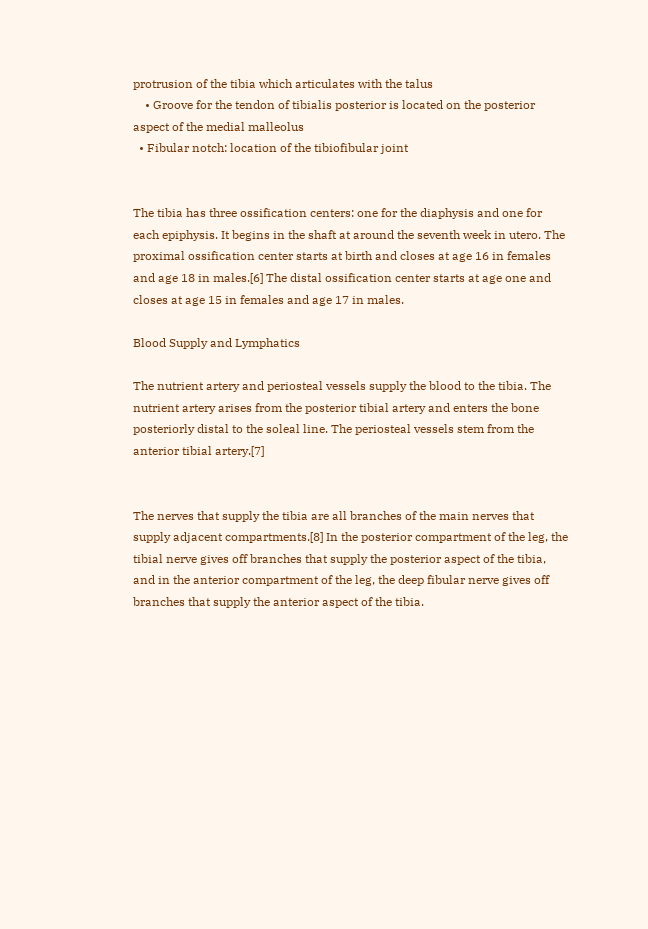protrusion of the tibia which articulates with the talus
    • Groove for the tendon of tibialis posterior is located on the posterior aspect of the medial malleolus
  • Fibular notch: location of the tibiofibular joint


The tibia has three ossification centers: one for the diaphysis and one for each epiphysis. It begins in the shaft at around the seventh week in utero. The proximal ossification center starts at birth and closes at age 16 in females and age 18 in males.[6] The distal ossification center starts at age one and closes at age 15 in females and age 17 in males.

Blood Supply and Lymphatics

The nutrient artery and periosteal vessels supply the blood to the tibia. The nutrient artery arises from the posterior tibial artery and enters the bone posteriorly distal to the soleal line. The periosteal vessels stem from the anterior tibial artery.[7]


The nerves that supply the tibia are all branches of the main nerves that supply adjacent compartments.[8] In the posterior compartment of the leg, the tibial nerve gives off branches that supply the posterior aspect of the tibia, and in the anterior compartment of the leg, the deep fibular nerve gives off branches that supply the anterior aspect of the tibia.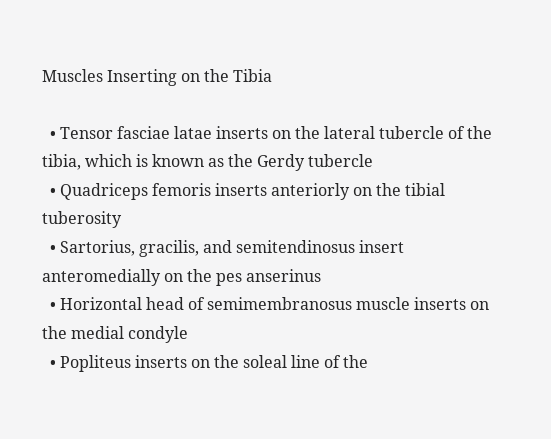Muscles Inserting on the Tibia

  • Tensor fasciae latae inserts on the lateral tubercle of the tibia, which is known as the Gerdy tubercle
  • Quadriceps femoris inserts anteriorly on the tibial tuberosity
  • Sartorius, gracilis, and semitendinosus insert anteromedially on the pes anserinus
  • Horizontal head of semimembranosus muscle inserts on the medial condyle
  • Popliteus inserts on the soleal line of the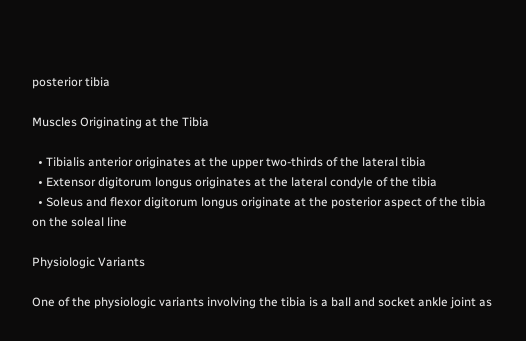posterior tibia

Muscles Originating at the Tibia

  • Tibialis anterior originates at the upper two-thirds of the lateral tibia
  • Extensor digitorum longus originates at the lateral condyle of the tibia
  • Soleus and flexor digitorum longus originate at the posterior aspect of the tibia on the soleal line

Physiologic Variants

One of the physiologic variants involving the tibia is a ball and socket ankle joint as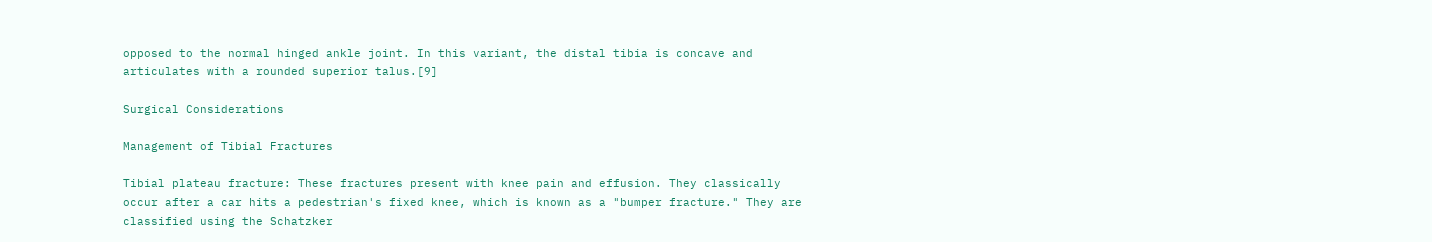opposed to the normal hinged ankle joint. In this variant, the distal tibia is concave and articulates with a rounded superior talus.[9]

Surgical Considerations

Management of Tibial Fractures

Tibial plateau fracture: These fractures present with knee pain and effusion. They classically occur after a car hits a pedestrian's fixed knee, which is known as a "bumper fracture." They are classified using the Schatzker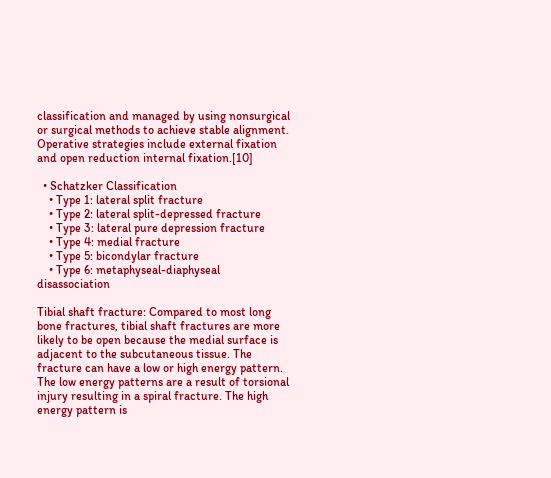classification and managed by using nonsurgical or surgical methods to achieve stable alignment. Operative strategies include external fixation and open reduction internal fixation.[10]

  • Schatzker Classification
    • Type 1: lateral split fracture
    • Type 2: lateral split-depressed fracture
    • Type 3: lateral pure depression fracture
    • Type 4: medial fracture
    • Type 5: bicondylar fracture
    • Type 6: metaphyseal-diaphyseal disassociation

Tibial shaft fracture: Compared to most long bone fractures, tibial shaft fractures are more likely to be open because the medial surface is adjacent to the subcutaneous tissue. The fracture can have a low or high energy pattern. The low energy patterns are a result of torsional injury resulting in a spiral fracture. The high energy pattern is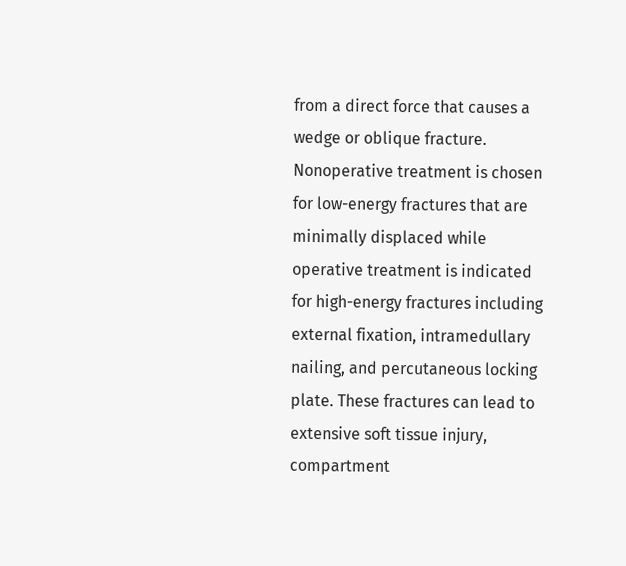from a direct force that causes a wedge or oblique fracture. Nonoperative treatment is chosen for low-energy fractures that are minimally displaced while operative treatment is indicated for high-energy fractures including external fixation, intramedullary nailing, and percutaneous locking plate. These fractures can lead to extensive soft tissue injury, compartment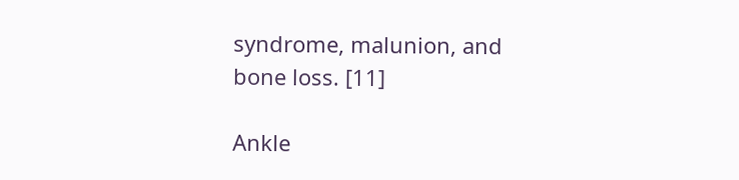syndrome, malunion, and bone loss. [11]

Ankle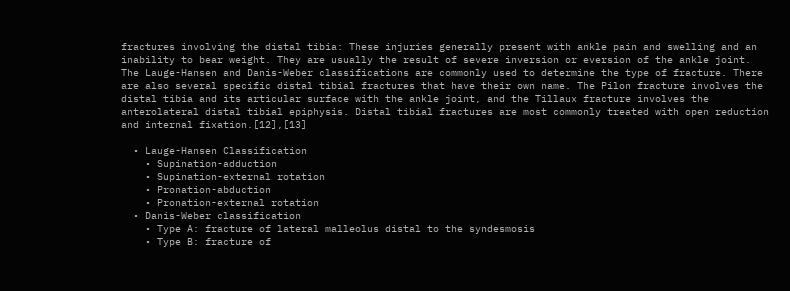fractures involving the distal tibia: These injuries generally present with ankle pain and swelling and an inability to bear weight. They are usually the result of severe inversion or eversion of the ankle joint. The Lauge-Hansen and Danis-Weber classifications are commonly used to determine the type of fracture. There are also several specific distal tibial fractures that have their own name. The Pilon fracture involves the distal tibia and its articular surface with the ankle joint, and the Tillaux fracture involves the anterolateral distal tibial epiphysis. Distal tibial fractures are most commonly treated with open reduction and internal fixation.[12],[13]

  • Lauge-Hansen Classification
    • Supination-adduction
    • Supination-external rotation
    • Pronation-abduction
    • Pronation-external rotation
  • Danis-Weber classification
    • Type A: fracture of lateral malleolus distal to the syndesmosis
    • Type B: fracture of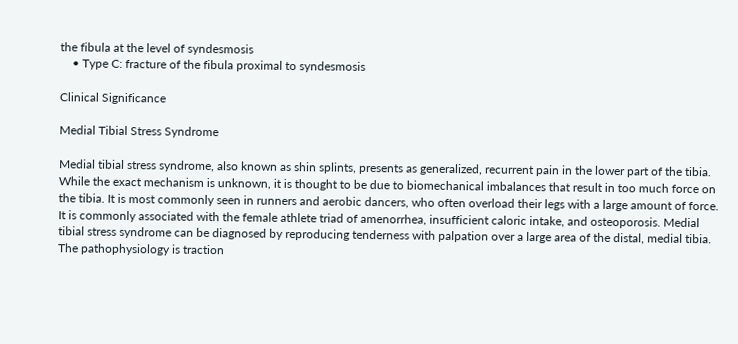the fibula at the level of syndesmosis
    • Type C: fracture of the fibula proximal to syndesmosis

Clinical Significance

Medial Tibial Stress Syndrome

Medial tibial stress syndrome, also known as shin splints, presents as generalized, recurrent pain in the lower part of the tibia. While the exact mechanism is unknown, it is thought to be due to biomechanical imbalances that result in too much force on the tibia. It is most commonly seen in runners and aerobic dancers, who often overload their legs with a large amount of force. It is commonly associated with the female athlete triad of amenorrhea, insufficient caloric intake, and osteoporosis. Medial tibial stress syndrome can be diagnosed by reproducing tenderness with palpation over a large area of the distal, medial tibia. The pathophysiology is traction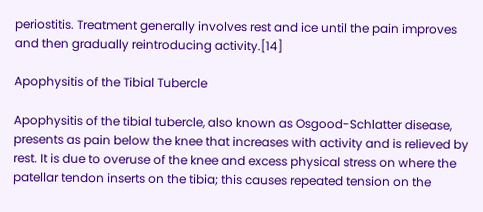periostitis. Treatment generally involves rest and ice until the pain improves and then gradually reintroducing activity.[14]

Apophysitis of the Tibial Tubercle

Apophysitis of the tibial tubercle, also known as Osgood-Schlatter disease, presents as pain below the knee that increases with activity and is relieved by rest. It is due to overuse of the knee and excess physical stress on where the patellar tendon inserts on the tibia; this causes repeated tension on the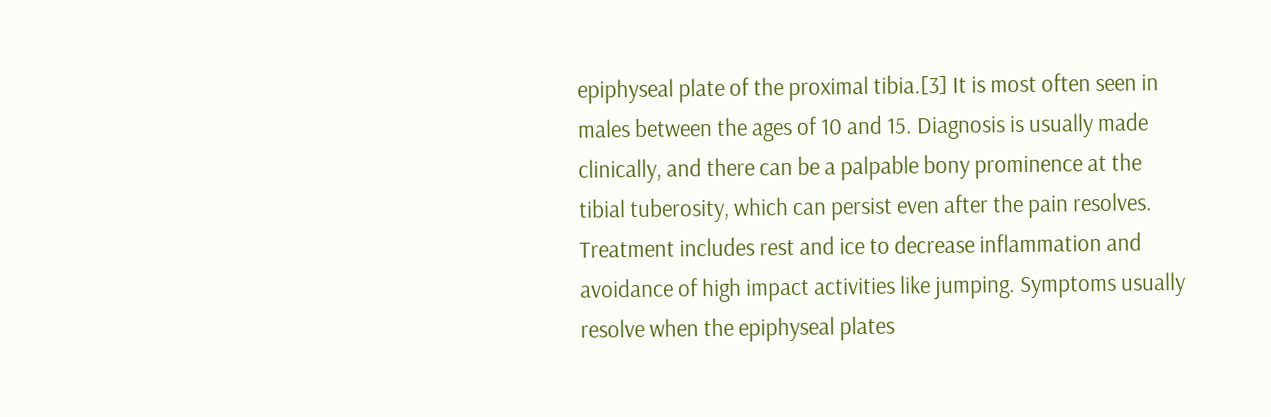epiphyseal plate of the proximal tibia.[3] It is most often seen in males between the ages of 10 and 15. Diagnosis is usually made clinically, and there can be a palpable bony prominence at the tibial tuberosity, which can persist even after the pain resolves. Treatment includes rest and ice to decrease inflammation and avoidance of high impact activities like jumping. Symptoms usually resolve when the epiphyseal plates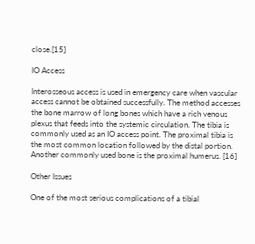close.[15]

IO Access

Interosseous access is used in emergency care when vascular access cannot be obtained successfully. The method accesses the bone marrow of long bones which have a rich venous plexus that feeds into the systemic circulation. The tibia is commonly used as an IO access point. The proximal tibia is the most common location followed by the distal portion. Another commonly used bone is the proximal humerus. [16]

Other Issues

One of the most serious complications of a tibial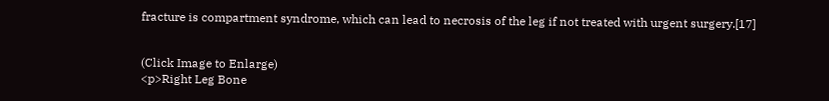fracture is compartment syndrome, which can lead to necrosis of the leg if not treated with urgent surgery.[17]


(Click Image to Enlarge)
<p>Right Leg Bone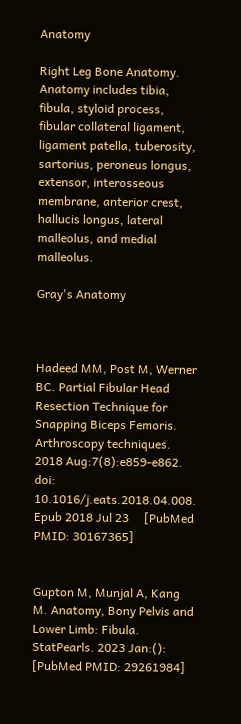Anatomy

Right Leg Bone Anatomy. Anatomy includes tibia, fibula, styloid process, fibular collateral ligament, ligament patella, tuberosity, sartorius, peroneus longus, extensor, interosseous membrane, anterior crest, hallucis longus, lateral malleolus, and medial malleolus.

Gray's Anatomy



Hadeed MM, Post M, Werner BC. Partial Fibular Head Resection Technique for Snapping Biceps Femoris. Arthroscopy techniques. 2018 Aug:7(8):e859-e862. doi: 10.1016/j.eats.2018.04.008. Epub 2018 Jul 23     [PubMed PMID: 30167365]


Gupton M, Munjal A, Kang M. Anatomy, Bony Pelvis and Lower Limb: Fibula. StatPearls. 2023 Jan:():     [PubMed PMID: 29261984]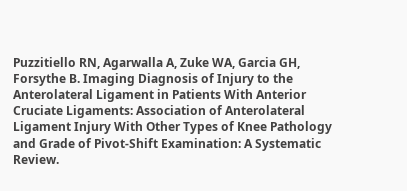Puzzitiello RN, Agarwalla A, Zuke WA, Garcia GH, Forsythe B. Imaging Diagnosis of Injury to the Anterolateral Ligament in Patients With Anterior Cruciate Ligaments: Association of Anterolateral Ligament Injury With Other Types of Knee Pathology and Grade of Pivot-Shift Examination: A Systematic Review.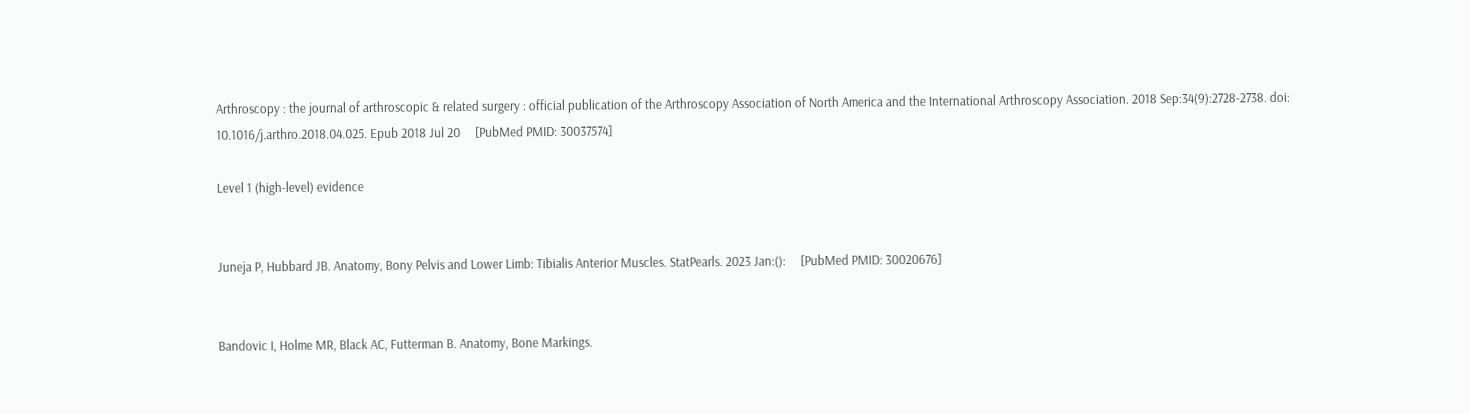Arthroscopy : the journal of arthroscopic & related surgery : official publication of the Arthroscopy Association of North America and the International Arthroscopy Association. 2018 Sep:34(9):2728-2738. doi: 10.1016/j.arthro.2018.04.025. Epub 2018 Jul 20     [PubMed PMID: 30037574]

Level 1 (high-level) evidence


Juneja P, Hubbard JB. Anatomy, Bony Pelvis and Lower Limb: Tibialis Anterior Muscles. StatPearls. 2023 Jan:():     [PubMed PMID: 30020676]


Bandovic I, Holme MR, Black AC, Futterman B. Anatomy, Bone Markings.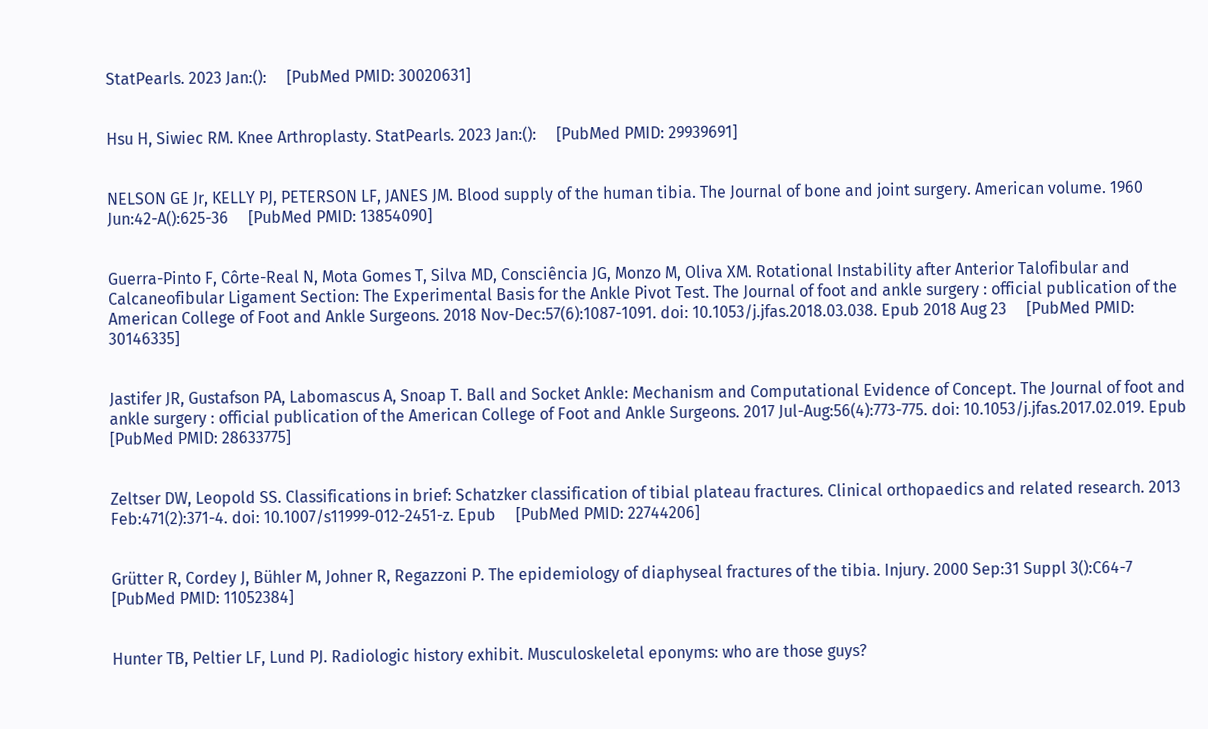StatPearls. 2023 Jan:():     [PubMed PMID: 30020631]


Hsu H, Siwiec RM. Knee Arthroplasty. StatPearls. 2023 Jan:():     [PubMed PMID: 29939691]


NELSON GE Jr, KELLY PJ, PETERSON LF, JANES JM. Blood supply of the human tibia. The Journal of bone and joint surgery. American volume. 1960 Jun:42-A():625-36     [PubMed PMID: 13854090]


Guerra-Pinto F, Côrte-Real N, Mota Gomes T, Silva MD, Consciência JG, Monzo M, Oliva XM. Rotational Instability after Anterior Talofibular and Calcaneofibular Ligament Section: The Experimental Basis for the Ankle Pivot Test. The Journal of foot and ankle surgery : official publication of the American College of Foot and Ankle Surgeons. 2018 Nov-Dec:57(6):1087-1091. doi: 10.1053/j.jfas.2018.03.038. Epub 2018 Aug 23     [PubMed PMID: 30146335]


Jastifer JR, Gustafson PA, Labomascus A, Snoap T. Ball and Socket Ankle: Mechanism and Computational Evidence of Concept. The Journal of foot and ankle surgery : official publication of the American College of Foot and Ankle Surgeons. 2017 Jul-Aug:56(4):773-775. doi: 10.1053/j.jfas.2017.02.019. Epub     [PubMed PMID: 28633775]


Zeltser DW, Leopold SS. Classifications in brief: Schatzker classification of tibial plateau fractures. Clinical orthopaedics and related research. 2013 Feb:471(2):371-4. doi: 10.1007/s11999-012-2451-z. Epub     [PubMed PMID: 22744206]


Grütter R, Cordey J, Bühler M, Johner R, Regazzoni P. The epidemiology of diaphyseal fractures of the tibia. Injury. 2000 Sep:31 Suppl 3():C64-7     [PubMed PMID: 11052384]


Hunter TB, Peltier LF, Lund PJ. Radiologic history exhibit. Musculoskeletal eponyms: who are those guys?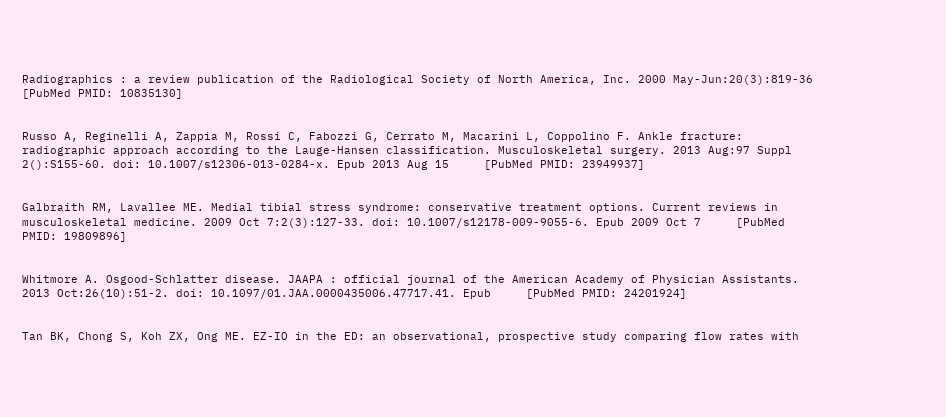Radiographics : a review publication of the Radiological Society of North America, Inc. 2000 May-Jun:20(3):819-36     [PubMed PMID: 10835130]


Russo A, Reginelli A, Zappia M, Rossi C, Fabozzi G, Cerrato M, Macarini L, Coppolino F. Ankle fracture: radiographic approach according to the Lauge-Hansen classification. Musculoskeletal surgery. 2013 Aug:97 Suppl 2():S155-60. doi: 10.1007/s12306-013-0284-x. Epub 2013 Aug 15     [PubMed PMID: 23949937]


Galbraith RM, Lavallee ME. Medial tibial stress syndrome: conservative treatment options. Current reviews in musculoskeletal medicine. 2009 Oct 7:2(3):127-33. doi: 10.1007/s12178-009-9055-6. Epub 2009 Oct 7     [PubMed PMID: 19809896]


Whitmore A. Osgood-Schlatter disease. JAAPA : official journal of the American Academy of Physician Assistants. 2013 Oct:26(10):51-2. doi: 10.1097/01.JAA.0000435006.47717.41. Epub     [PubMed PMID: 24201924]


Tan BK, Chong S, Koh ZX, Ong ME. EZ-IO in the ED: an observational, prospective study comparing flow rates with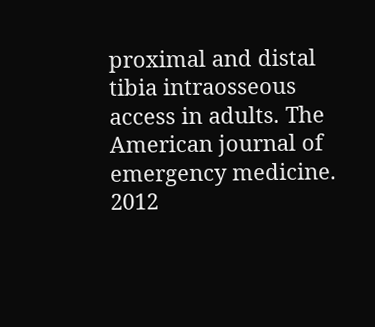proximal and distal tibia intraosseous access in adults. The American journal of emergency medicine. 2012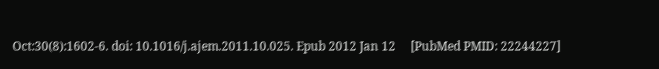Oct:30(8):1602-6. doi: 10.1016/j.ajem.2011.10.025. Epub 2012 Jan 12     [PubMed PMID: 22244227]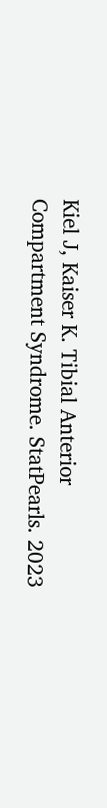Kiel J, Kaiser K. Tibial Anterior Compartment Syndrome. StatPearls. 2023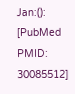Jan:():     [PubMed PMID: 30085512]